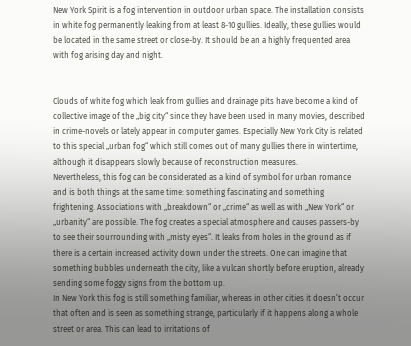New York Spirit is a fog intervention in outdoor urban space. The installation consists in white fog permanently leaking from at least 8-10 gullies. Ideally, these gullies would be located in the same street or close-by. It should be an a highly frequented area with fog arising day and night.


Clouds of white fog which leak from gullies and drainage pits have become a kind of collective image of the „big city“ since they have been used in many movies, described in crime-novels or lately appear in computer games. Especially New York City is related to this special „urban fog“ which still comes out of many gullies there in wintertime, although it disappears slowly because of reconstruction measures.
Nevertheless, this fog can be considerated as a kind of symbol for urban romance and is both things at the same time: something fascinating and something frightening. Associations with „breakdown“ or „crime“ as well as with „New York“ or „urbanity“ are possible. The fog creates a special atmosphere and causes passers-by to see their sourrounding with „misty eyes“. It leaks from holes in the ground as if there is a certain increased activity down under the streets. One can imagine that something bubbles underneath the city, like a vulcan shortly before eruption, already sending some foggy signs from the bottom up.
In New York this fog is still something familiar, whereas in other cities it doesn’t occur that often and is seen as something strange, particularly if it happens along a whole street or area. This can lead to irritations of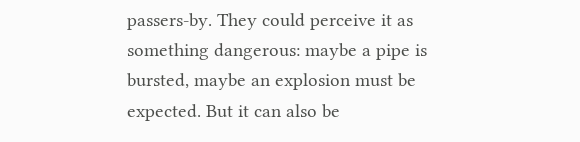passers-by. They could perceive it as something dangerous: maybe a pipe is bursted, maybe an explosion must be expected. But it can also be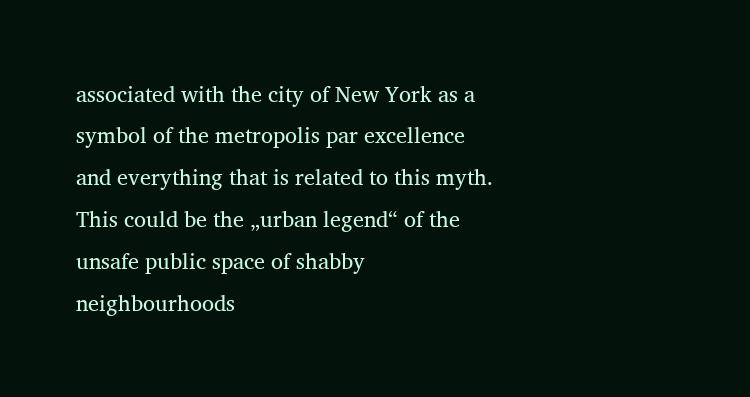associated with the city of New York as a symbol of the metropolis par excellence and everything that is related to this myth. This could be the „urban legend“ of the unsafe public space of shabby
neighbourhoods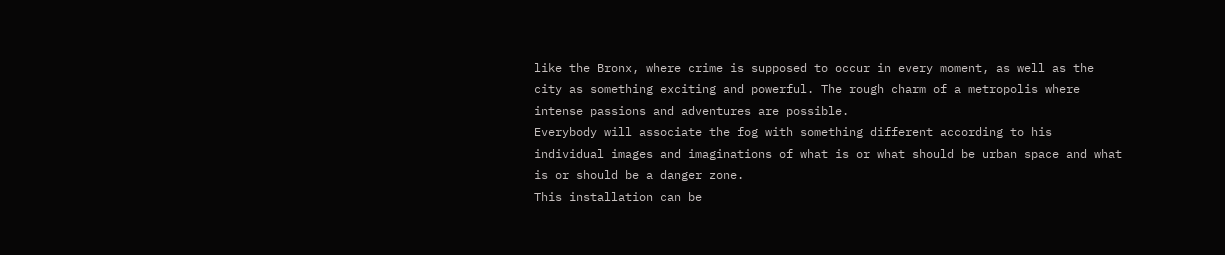like the Bronx, where crime is supposed to occur in every moment, as well as the city as something exciting and powerful. The rough charm of a metropolis where intense passions and adventures are possible.
Everybody will associate the fog with something different according to his individual images and imaginations of what is or what should be urban space and what is or should be a danger zone.
This installation can be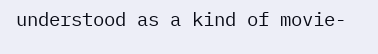understood as a kind of movie-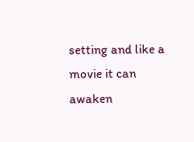setting and like a movie it can awaken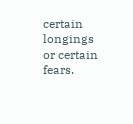certain longings or certain fears.